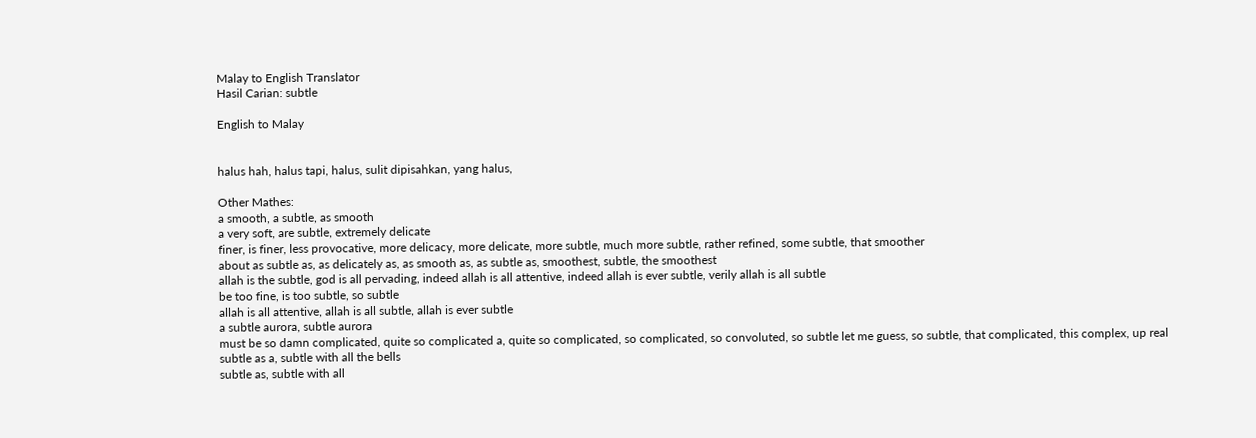Malay to English Translator
Hasil Carian: subtle

English to Malay


halus hah, halus tapi, halus, sulit dipisahkan, yang halus,

Other Mathes:
a smooth, a subtle, as smooth
a very soft, are subtle, extremely delicate
finer, is finer, less provocative, more delicacy, more delicate, more subtle, much more subtle, rather refined, some subtle, that smoother
about as subtle as, as delicately as, as smooth as, as subtle as, smoothest, subtle, the smoothest
allah is the subtle, god is all pervading, indeed allah is all attentive, indeed allah is ever subtle, verily allah is all subtle
be too fine, is too subtle, so subtle
allah is all attentive, allah is all subtle, allah is ever subtle
a subtle aurora, subtle aurora
must be so damn complicated, quite so complicated a, quite so complicated, so complicated, so convoluted, so subtle let me guess, so subtle, that complicated, this complex, up real
subtle as a, subtle with all the bells
subtle as, subtle with all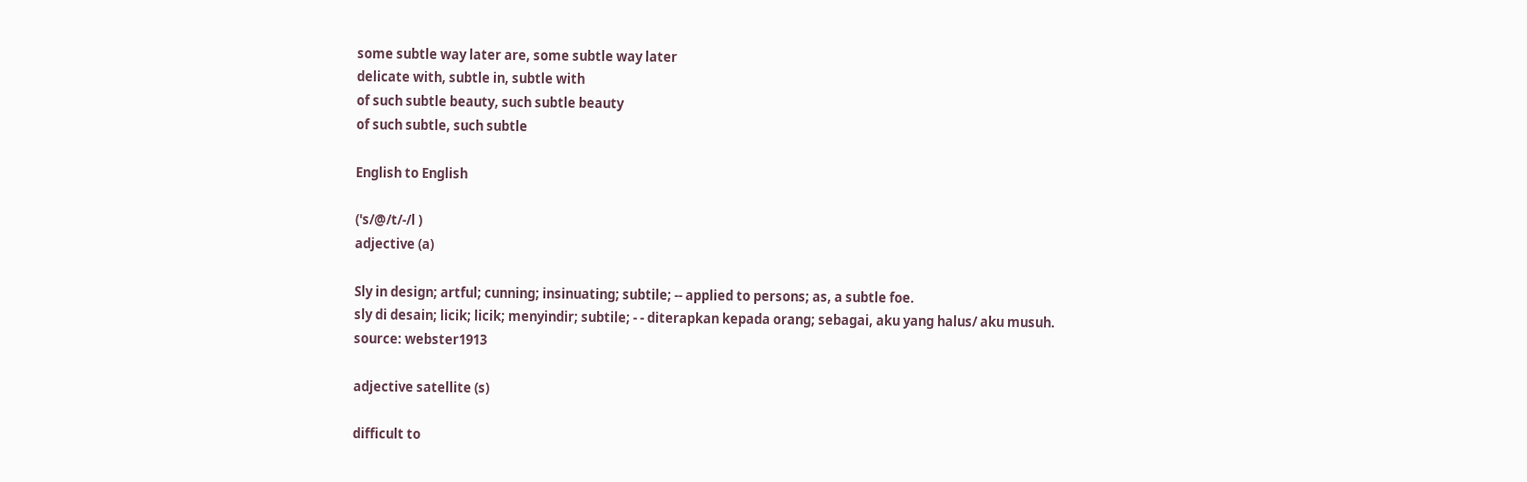some subtle way later are, some subtle way later
delicate with, subtle in, subtle with
of such subtle beauty, such subtle beauty
of such subtle, such subtle

English to English

('s/@/t/-/l )
adjective (a)

Sly in design; artful; cunning; insinuating; subtile; -- applied to persons; as, a subtle foe.
sly di desain; licik; licik; menyindir; subtile; - - diterapkan kepada orang; sebagai, aku yang halus/ aku musuh.
source: webster1913

adjective satellite (s)

difficult to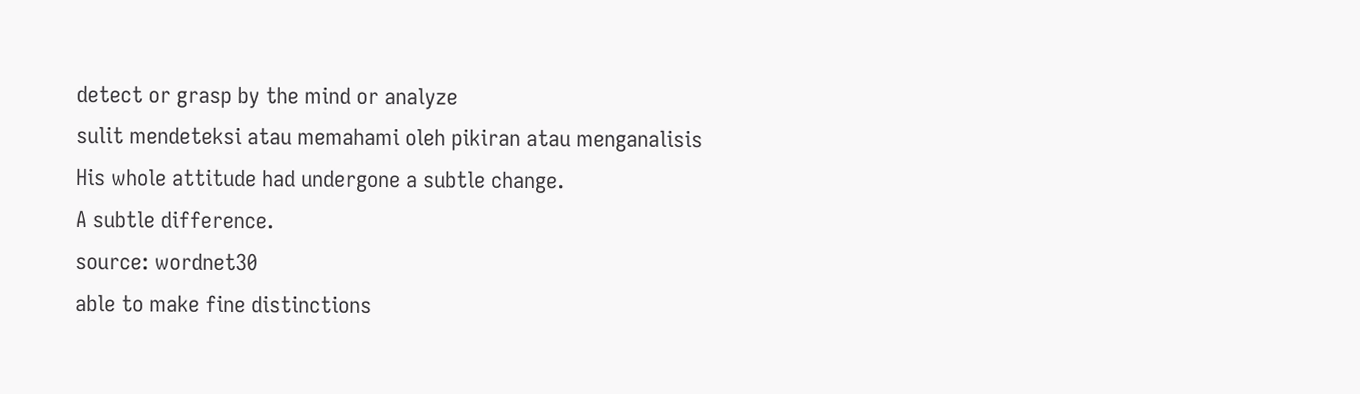detect or grasp by the mind or analyze
sulit mendeteksi atau memahami oleh pikiran atau menganalisis
His whole attitude had undergone a subtle change.
A subtle difference.
source: wordnet30
able to make fine distinctions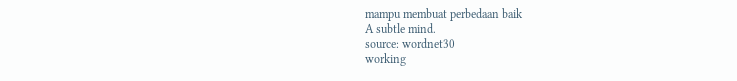mampu membuat perbedaan baik
A subtle mind.
source: wordnet30
working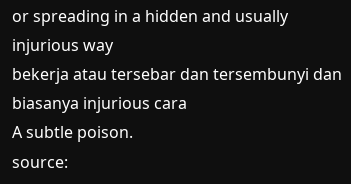or spreading in a hidden and usually injurious way
bekerja atau tersebar dan tersembunyi dan biasanya injurious cara
A subtle poison.
source: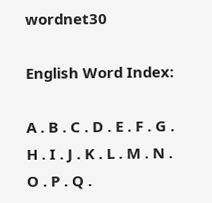wordnet30

English Word Index:

A . B . C . D . E . F . G . H . I . J . K . L . M . N . O . P . Q .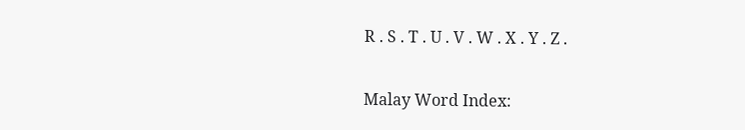R . S . T . U . V . W . X . Y . Z .

Malay Word Index: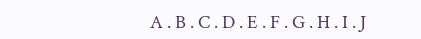A . B . C . D . E . F . G . H . I . J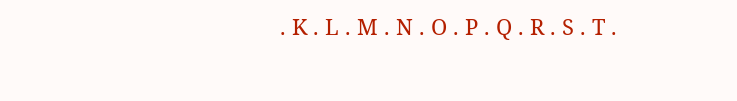. K . L . M . N . O . P . Q . R . S . T .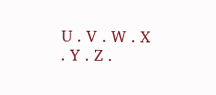U . V . W . X . Y . Z .